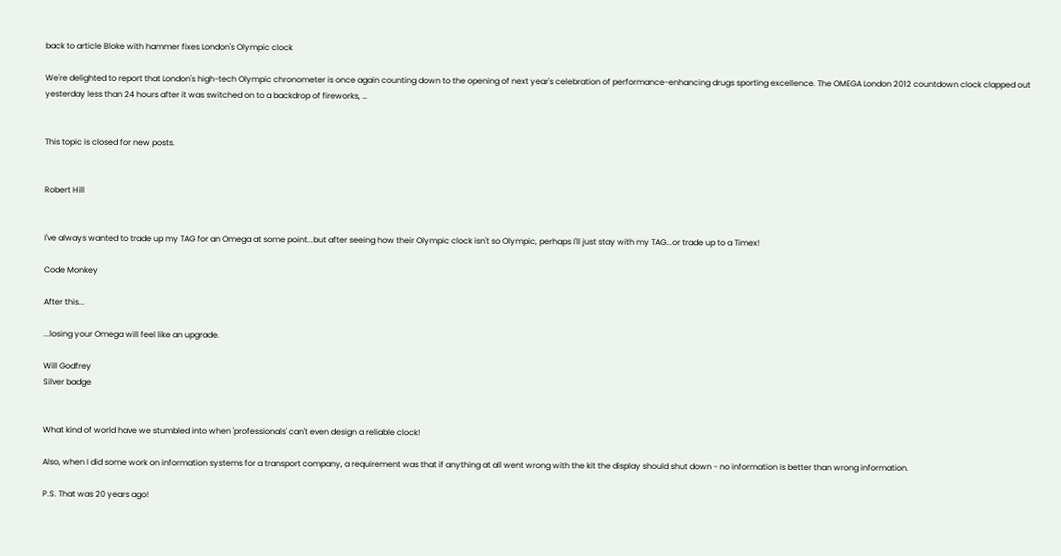back to article Bloke with hammer fixes London's Olympic clock

We're delighted to report that London's high-tech Olympic chronometer is once again counting down to the opening of next year's celebration of performance-enhancing drugs sporting excellence. The OMEGA London 2012 countdown clock clapped out yesterday less than 24 hours after it was switched on to a backdrop of fireworks, …


This topic is closed for new posts.


Robert Hill


I've always wanted to trade up my TAG for an Omega at some point...but after seeing how their Olympic clock isn't so Olympic, perhaps I'll just stay with my TAG...or trade up to a Timex!

Code Monkey

After this...

...losing your Omega will feel like an upgrade.

Will Godfrey
Silver badge


What kind of world have we stumbled into when 'professionals' can't even design a reliable clock!

Also, when I did some work on information systems for a transport company, a requirement was that if anything at all went wrong with the kit the display should shut down - no information is better than wrong information.

P.S. That was 20 years ago!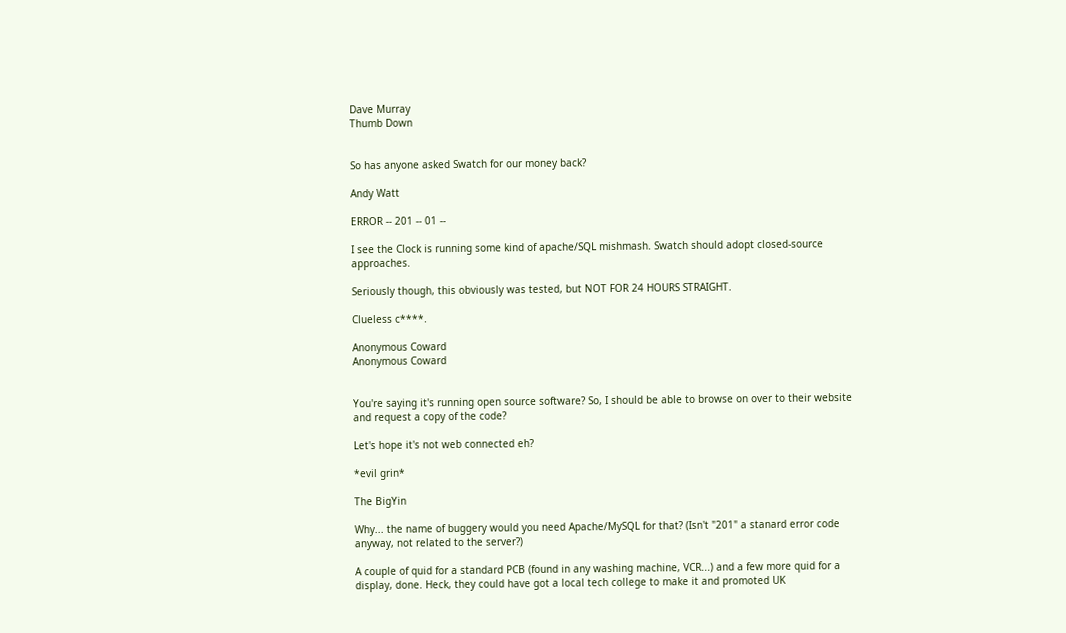Dave Murray
Thumb Down


So has anyone asked Swatch for our money back?

Andy Watt

ERROR -- 201 -- 01 --

I see the Clock is running some kind of apache/SQL mishmash. Swatch should adopt closed-source approaches.

Seriously though, this obviously was tested, but NOT FOR 24 HOURS STRAIGHT.

Clueless c****.

Anonymous Coward
Anonymous Coward


You're saying it's running open source software? So, I should be able to browse on over to their website and request a copy of the code?

Let's hope it's not web connected eh?

*evil grin*

The BigYin

Why... the name of buggery would you need Apache/MySQL for that? (Isn't "201" a stanard error code anyway, not related to the server?)

A couple of quid for a standard PCB (found in any washing machine, VCR...) and a few more quid for a display, done. Heck, they could have got a local tech college to make it and promoted UK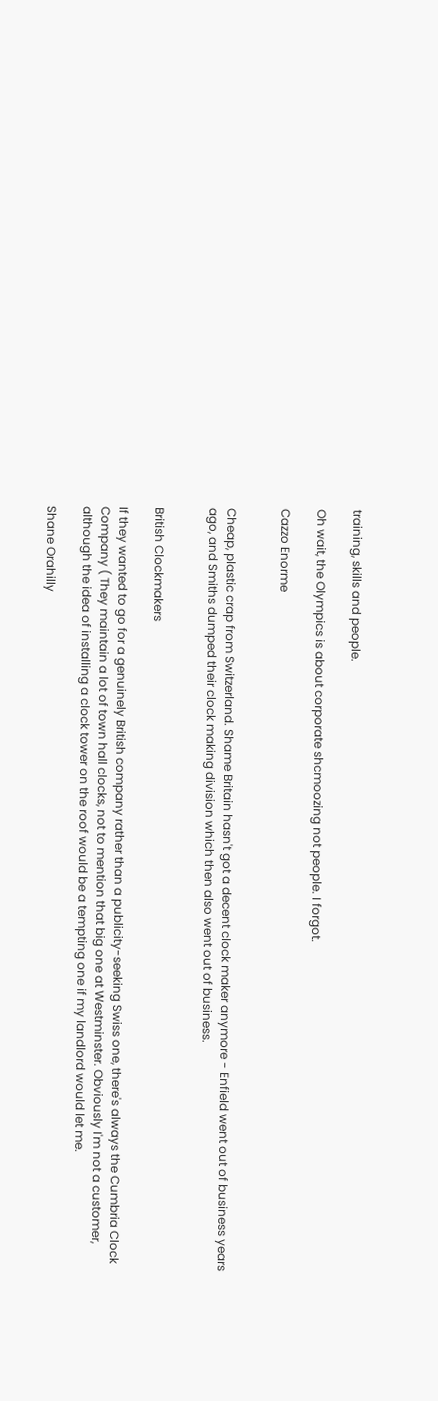training, skills and people.

Oh wait, the Olympics is about corporate shcmoozing not people. I forgot.

Cazzo Enorme


Cheap, plastic crap from Switzerland. Shame Britain hasn't got a decent clock maker anymore - Enfield went out of business years ago, and Smiths dumped their clock making division which then also went out of business.


British Clockmakers

If they wanted to go for a genuinely British company rather than a publicity-seeking Swiss one, there's always the Cumbria Clock Company ( They maintain a lot of town hall clocks, not to mention that big one at Westminster. Obviously I'm not a customer, although the idea of installing a clock tower on the roof would be a tempting one if my landlord would let me.

Shane Orahilly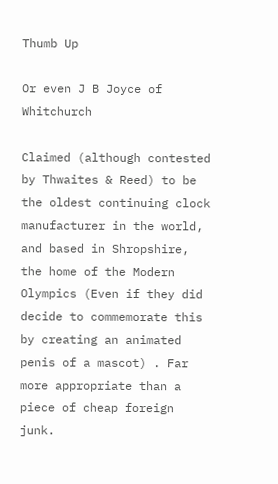Thumb Up

Or even J B Joyce of Whitchurch

Claimed (although contested by Thwaites & Reed) to be the oldest continuing clock manufacturer in the world, and based in Shropshire, the home of the Modern Olympics (Even if they did decide to commemorate this by creating an animated penis of a mascot) . Far more appropriate than a piece of cheap foreign junk.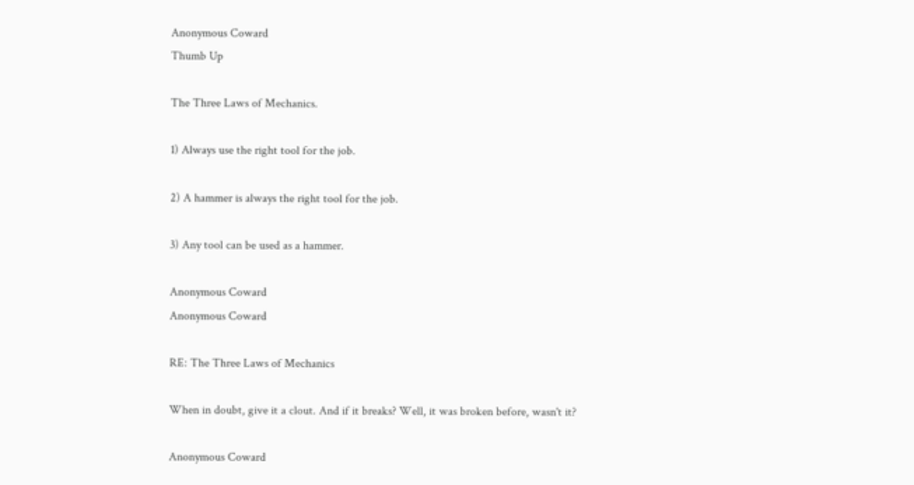Anonymous Coward
Thumb Up

The Three Laws of Mechanics.

1) Always use the right tool for the job.

2) A hammer is always the right tool for the job.

3) Any tool can be used as a hammer.

Anonymous Coward
Anonymous Coward

RE: The Three Laws of Mechanics

When in doubt, give it a clout. And if it breaks? Well, it was broken before, wasn't it?

Anonymous Coward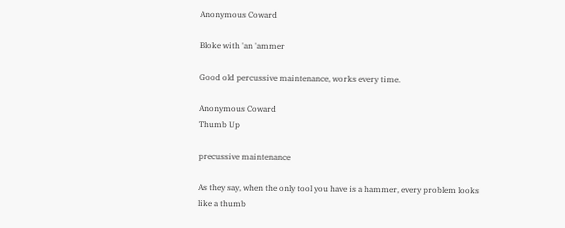Anonymous Coward

Bloke with 'an 'ammer

Good old percussive maintenance, works every time.

Anonymous Coward
Thumb Up

precussive maintenance

As they say, when the only tool you have is a hammer, every problem looks like a thumb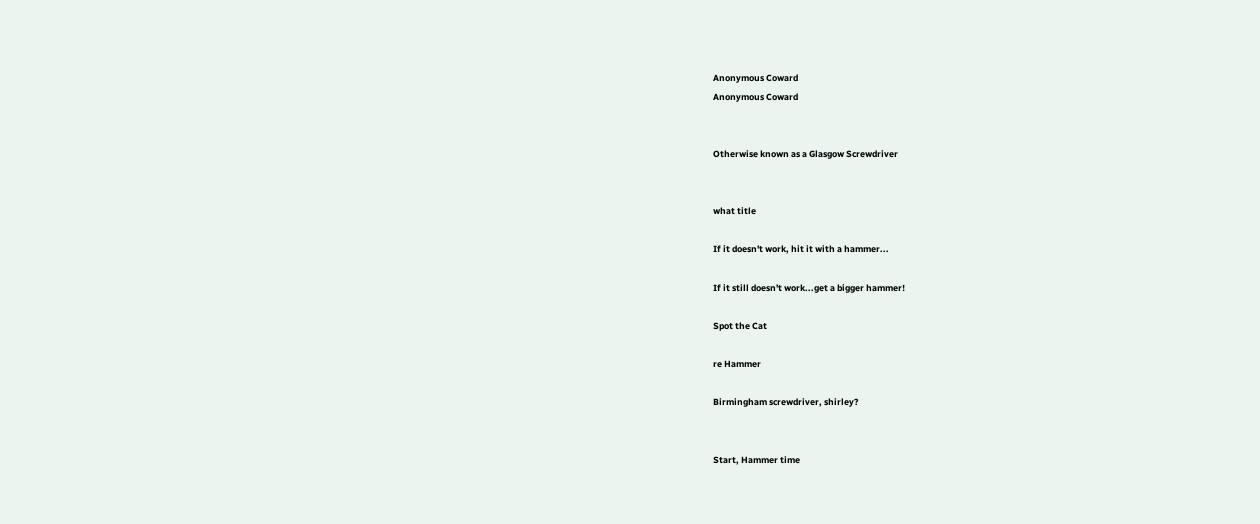Anonymous Coward
Anonymous Coward


Otherwise known as a Glasgow Screwdriver


what title

If it doesn't work, hit it with a hammer...

If it still doesn't work...get a bigger hammer!

Spot the Cat

re Hammer

Birmingham screwdriver, shirley?


Start, Hammer time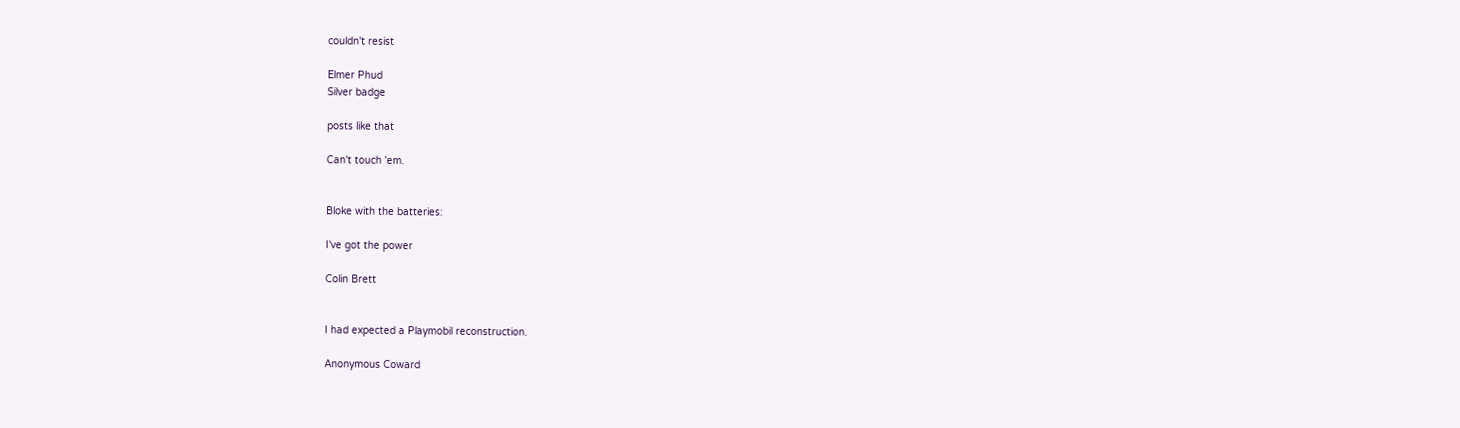couldn't resist

Elmer Phud
Silver badge

posts like that

Can't touch 'em.


Bloke with the batteries:

I've got the power

Colin Brett


I had expected a Playmobil reconstruction.

Anonymous Coward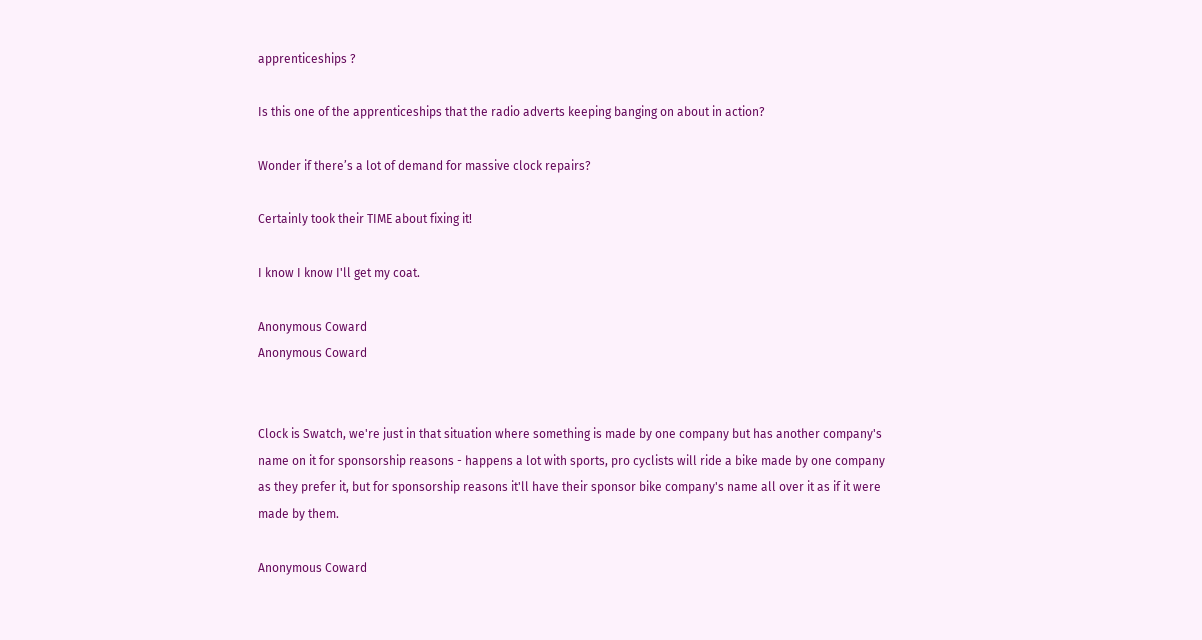apprenticeships ?

Is this one of the apprenticeships that the radio adverts keeping banging on about in action?

Wonder if there’s a lot of demand for massive clock repairs?

Certainly took their TIME about fixing it!

I know I know I'll get my coat.

Anonymous Coward
Anonymous Coward


Clock is Swatch, we're just in that situation where something is made by one company but has another company's name on it for sponsorship reasons - happens a lot with sports, pro cyclists will ride a bike made by one company as they prefer it, but for sponsorship reasons it'll have their sponsor bike company's name all over it as if it were made by them.

Anonymous Coward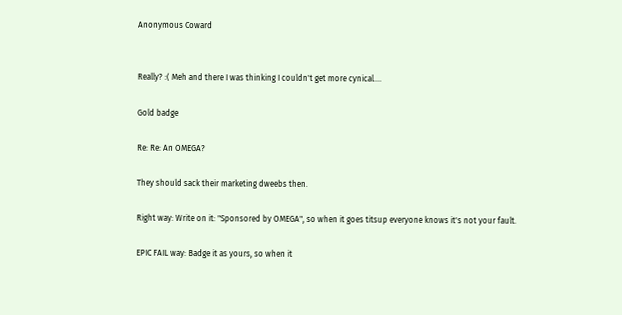Anonymous Coward


Really? :( Meh and there I was thinking I couldn't get more cynical....

Gold badge

Re: Re: An OMEGA?

They should sack their marketing dweebs then.

Right way: Write on it: "Sponsored by OMEGA", so when it goes titsup everyone knows it's not your fault.

EPIC FAIL way: Badge it as yours, so when it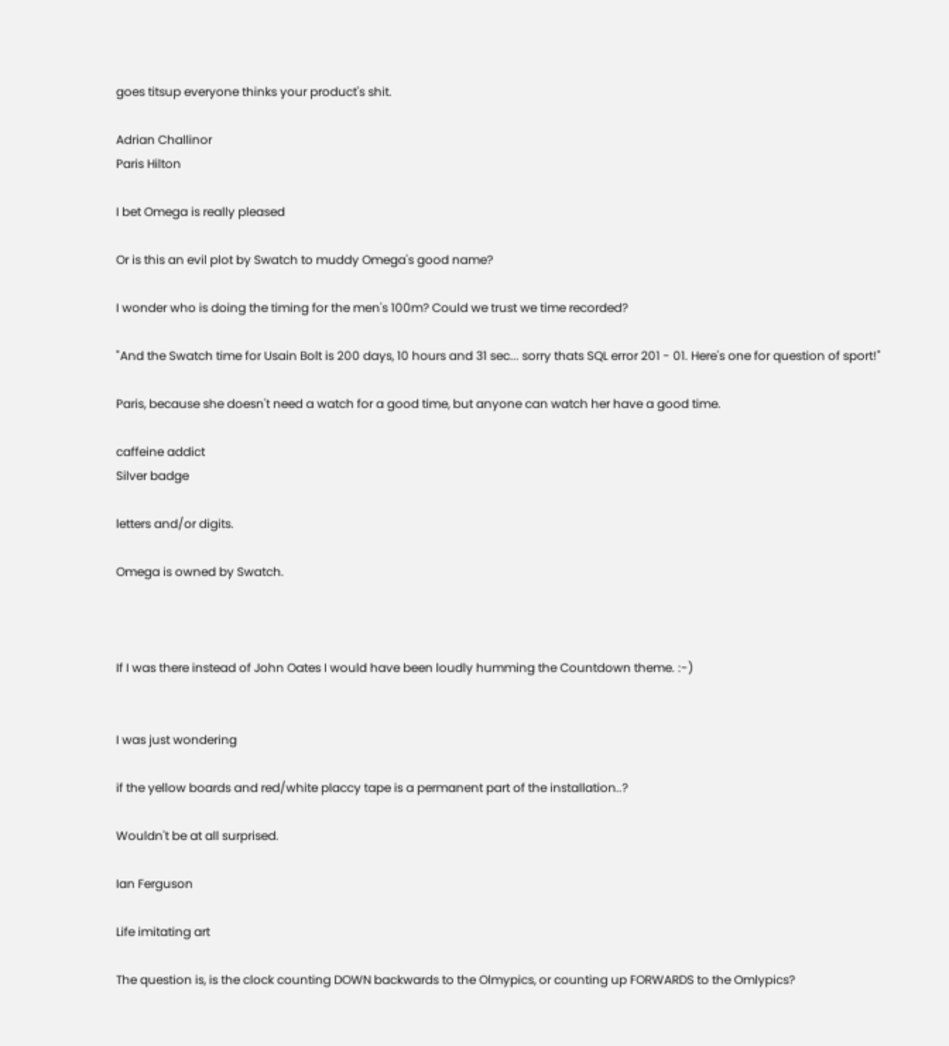goes titsup everyone thinks your product's shit.

Adrian Challinor
Paris Hilton

I bet Omega is really pleased

Or is this an evil plot by Swatch to muddy Omega's good name?

I wonder who is doing the timing for the men's 100m? Could we trust we time recorded?

"And the Swatch time for Usain Bolt is 200 days, 10 hours and 31 sec... sorry thats SQL error 201 - 01. Here's one for question of sport!"

Paris, because she doesn't need a watch for a good time, but anyone can watch her have a good time.

caffeine addict
Silver badge

letters and/or digits.

Omega is owned by Swatch.



If I was there instead of John Oates I would have been loudly humming the Countdown theme. :-)


I was just wondering

if the yellow boards and red/white placcy tape is a permanent part of the installation..?

Wouldn't be at all surprised.

Ian Ferguson

Life imitating art

The question is, is the clock counting DOWN backwards to the Olmypics, or counting up FORWARDS to the Omlypics?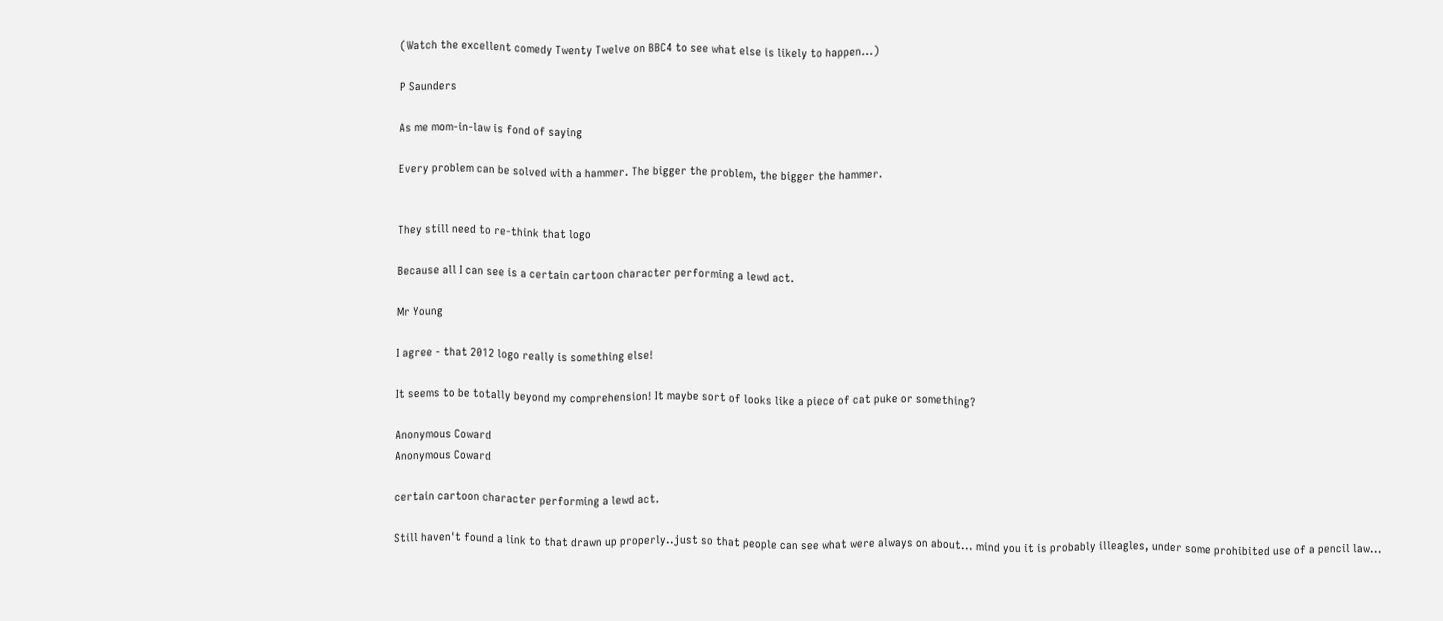(Watch the excellent comedy Twenty Twelve on BBC4 to see what else is likely to happen...)

P Saunders

As me mom-in-law is fond of saying

Every problem can be solved with a hammer. The bigger the problem, the bigger the hammer.


They still need to re-think that logo

Because all I can see is a certain cartoon character performing a lewd act.

Mr Young

I agree - that 2012 logo really is something else!

It seems to be totally beyond my comprehension! It maybe sort of looks like a piece of cat puke or something?

Anonymous Coward
Anonymous Coward

certain cartoon character performing a lewd act.

Still haven't found a link to that drawn up properly..just so that people can see what were always on about... mind you it is probably illeagles, under some prohibited use of a pencil law...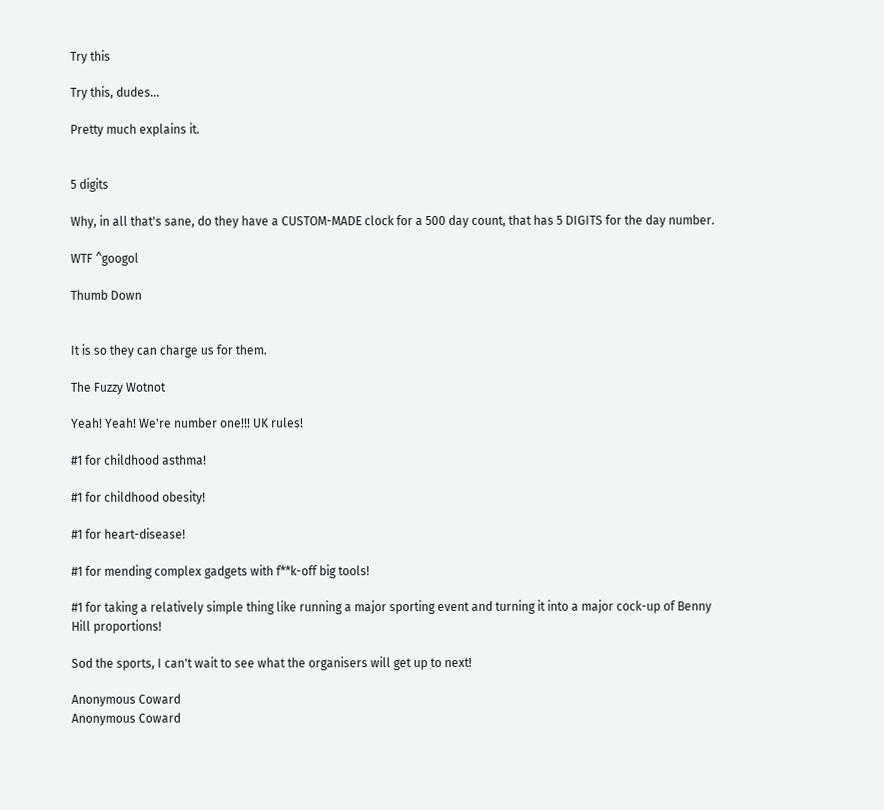Try this

Try this, dudes...

Pretty much explains it.


5 digits

Why, in all that's sane, do they have a CUSTOM-MADE clock for a 500 day count, that has 5 DIGITS for the day number.

WTF ^googol

Thumb Down


It is so they can charge us for them.

The Fuzzy Wotnot

Yeah! Yeah! We're number one!!! UK rules!

#1 for childhood asthma!

#1 for childhood obesity!

#1 for heart-disease!

#1 for mending complex gadgets with f**k-off big tools!

#1 for taking a relatively simple thing like running a major sporting event and turning it into a major cock-up of Benny Hill proportions!

Sod the sports, I can't wait to see what the organisers will get up to next!

Anonymous Coward
Anonymous Coward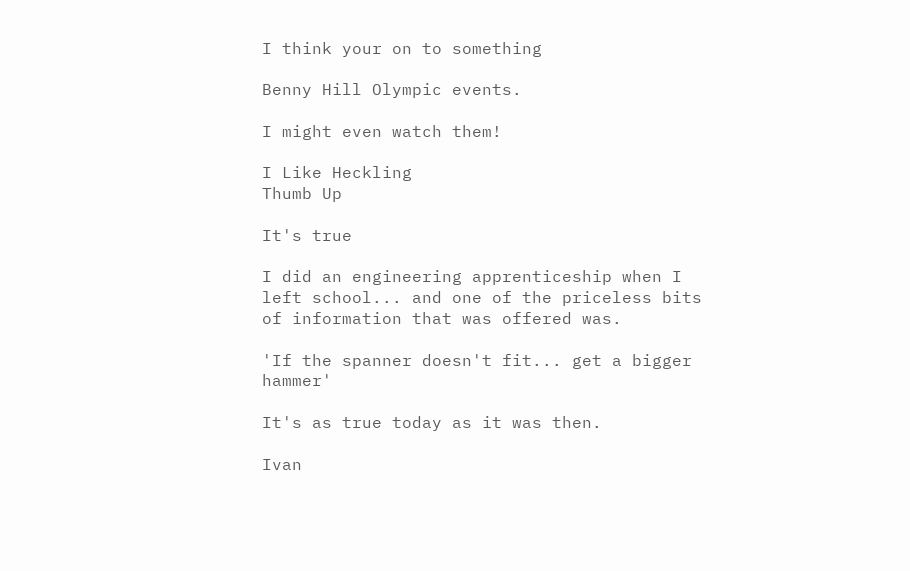I think your on to something

Benny Hill Olympic events.

I might even watch them!

I Like Heckling
Thumb Up

It's true

I did an engineering apprenticeship when I left school... and one of the priceless bits of information that was offered was.

'If the spanner doesn't fit... get a bigger hammer'

It's as true today as it was then.

Ivan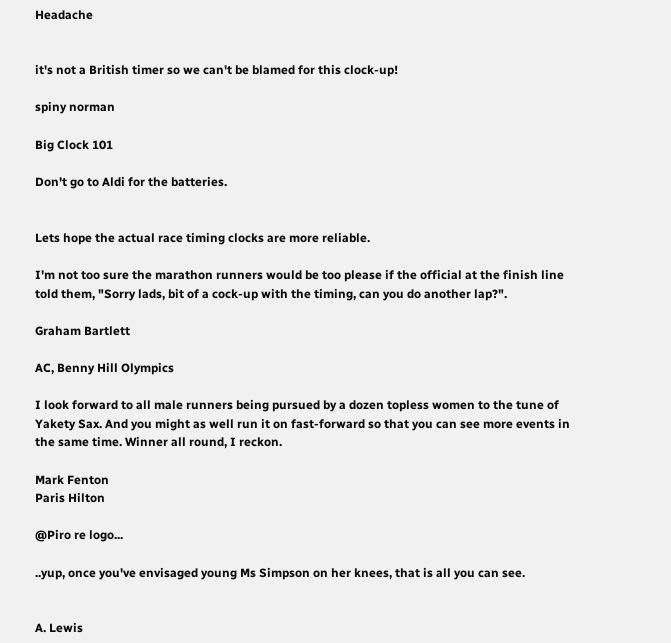Headache


it's not a British timer so we can't be blamed for this clock-up!

spiny norman

Big Clock 101

Don't go to Aldi for the batteries.


Lets hope the actual race timing clocks are more reliable.

I'm not too sure the marathon runners would be too please if the official at the finish line told them, "Sorry lads, bit of a cock-up with the timing, can you do another lap?".

Graham Bartlett

AC, Benny Hill Olympics

I look forward to all male runners being pursued by a dozen topless women to the tune of Yakety Sax. And you might as well run it on fast-forward so that you can see more events in the same time. Winner all round, I reckon.

Mark Fenton
Paris Hilton

@Piro re logo...

..yup, once you've envisaged young Ms Simpson on her knees, that is all you can see.


A. Lewis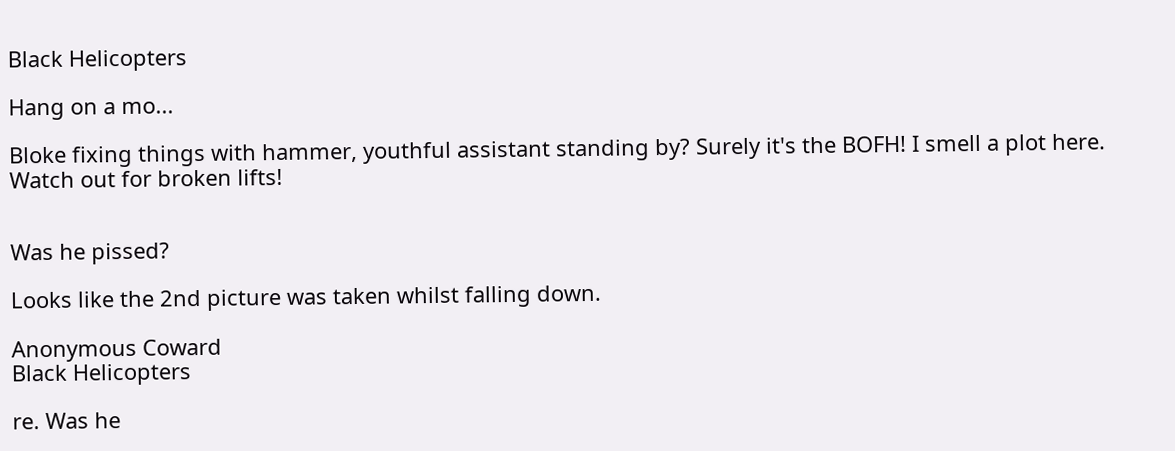Black Helicopters

Hang on a mo...

Bloke fixing things with hammer, youthful assistant standing by? Surely it's the BOFH! I smell a plot here. Watch out for broken lifts!


Was he pissed?

Looks like the 2nd picture was taken whilst falling down.

Anonymous Coward
Black Helicopters

re. Was he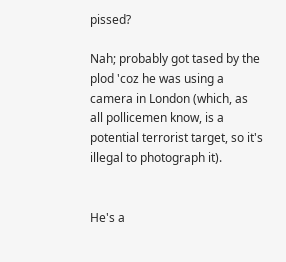pissed?

Nah; probably got tased by the plod 'coz he was using a camera in London (which, as all pollicemen know, is a potential terrorist target, so it's illegal to photograph it).


He's a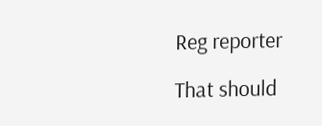Reg reporter

That should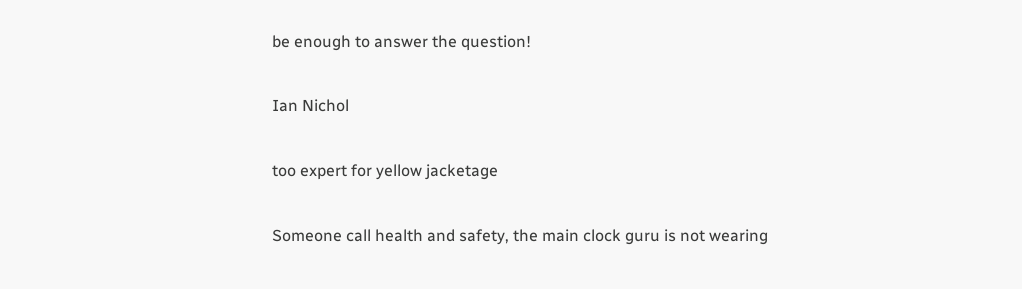be enough to answer the question!

Ian Nichol

too expert for yellow jacketage

Someone call health and safety, the main clock guru is not wearing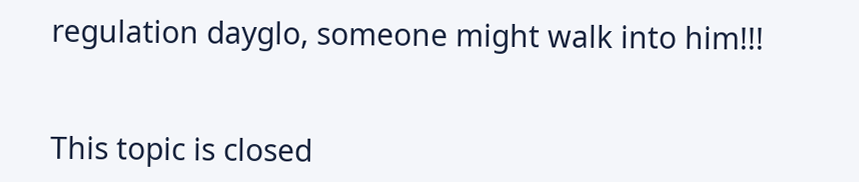regulation dayglo, someone might walk into him!!!


This topic is closed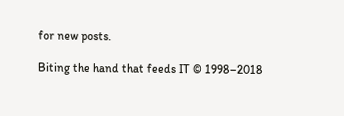for new posts.

Biting the hand that feeds IT © 1998–2018